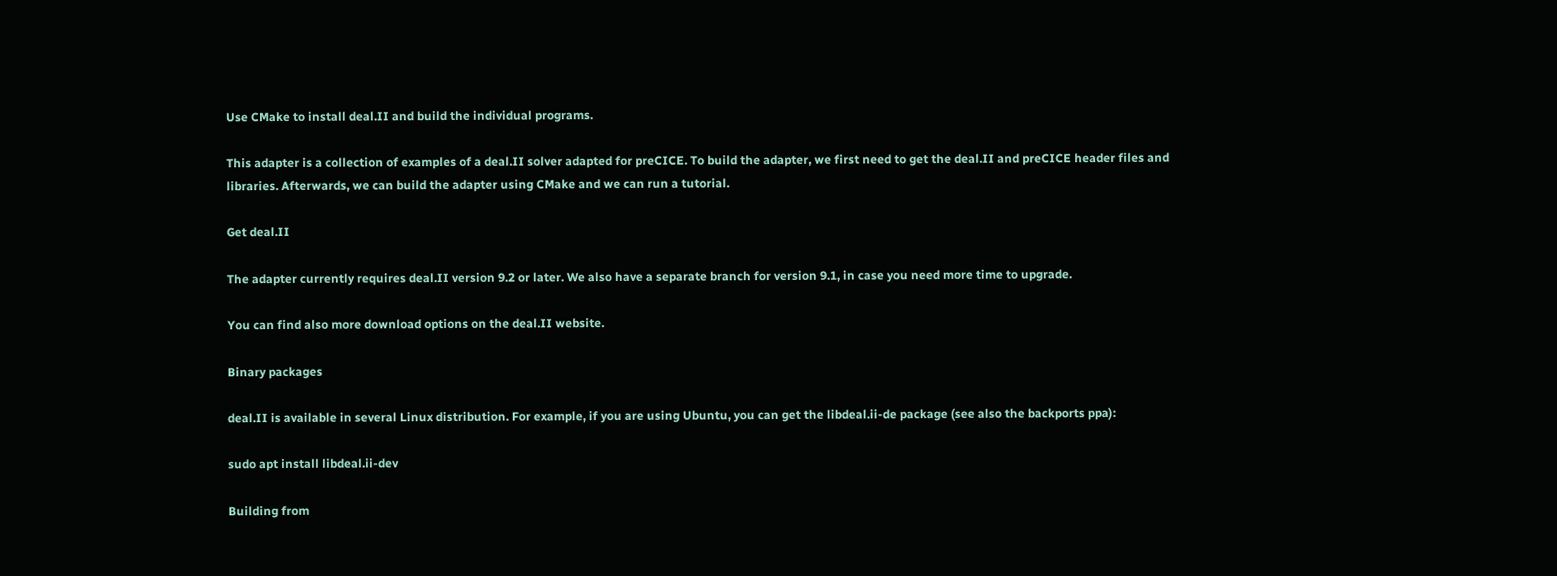Use CMake to install deal.II and build the individual programs.

This adapter is a collection of examples of a deal.II solver adapted for preCICE. To build the adapter, we first need to get the deal.II and preCICE header files and libraries. Afterwards, we can build the adapter using CMake and we can run a tutorial.

Get deal.II

The adapter currently requires deal.II version 9.2 or later. We also have a separate branch for version 9.1, in case you need more time to upgrade.

You can find also more download options on the deal.II website.

Binary packages

deal.II is available in several Linux distribution. For example, if you are using Ubuntu, you can get the libdeal.ii-de package (see also the backports ppa):

sudo apt install libdeal.ii-dev

Building from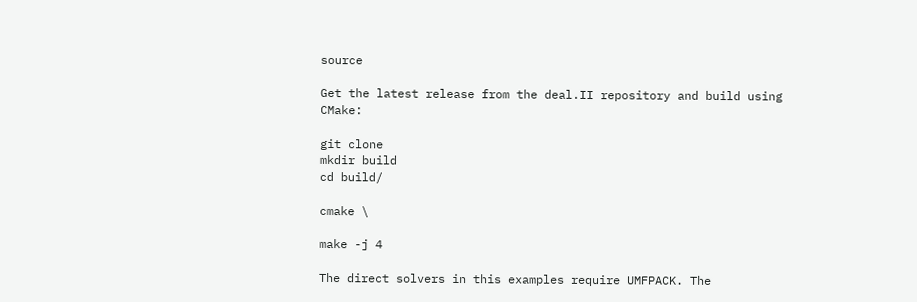source

Get the latest release from the deal.II repository and build using CMake:

git clone
mkdir build
cd build/

cmake \

make -j 4

The direct solvers in this examples require UMFPACK. The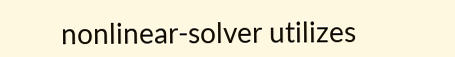nonlinear-solver utilizes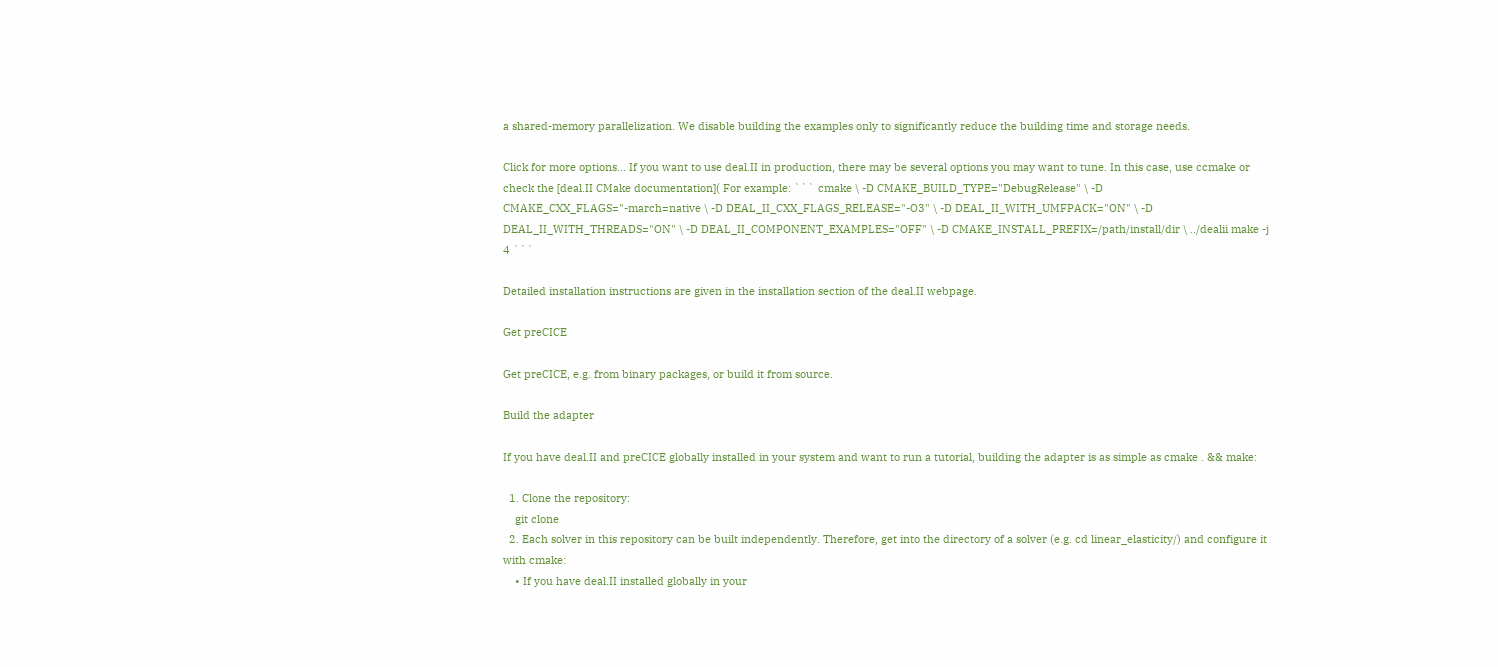a shared-memory parallelization. We disable building the examples only to significantly reduce the building time and storage needs.

Click for more options... If you want to use deal.II in production, there may be several options you may want to tune. In this case, use ccmake or check the [deal.II CMake documentation]( For example: ``` cmake \ -D CMAKE_BUILD_TYPE="DebugRelease" \ -D CMAKE_CXX_FLAGS="-march=native \ -D DEAL_II_CXX_FLAGS_RELEASE="-O3" \ -D DEAL_II_WITH_UMFPACK="ON" \ -D DEAL_II_WITH_THREADS="ON" \ -D DEAL_II_COMPONENT_EXAMPLES="OFF" \ -D CMAKE_INSTALL_PREFIX=/path/install/dir \ ../dealii make -j 4 ```

Detailed installation instructions are given in the installation section of the deal.II webpage.

Get preCICE

Get preCICE, e.g. from binary packages, or build it from source.

Build the adapter

If you have deal.II and preCICE globally installed in your system and want to run a tutorial, building the adapter is as simple as cmake . && make:

  1. Clone the repository:
    git clone
  2. Each solver in this repository can be built independently. Therefore, get into the directory of a solver (e.g. cd linear_elasticity/) and configure it with cmake:
    • If you have deal.II installed globally in your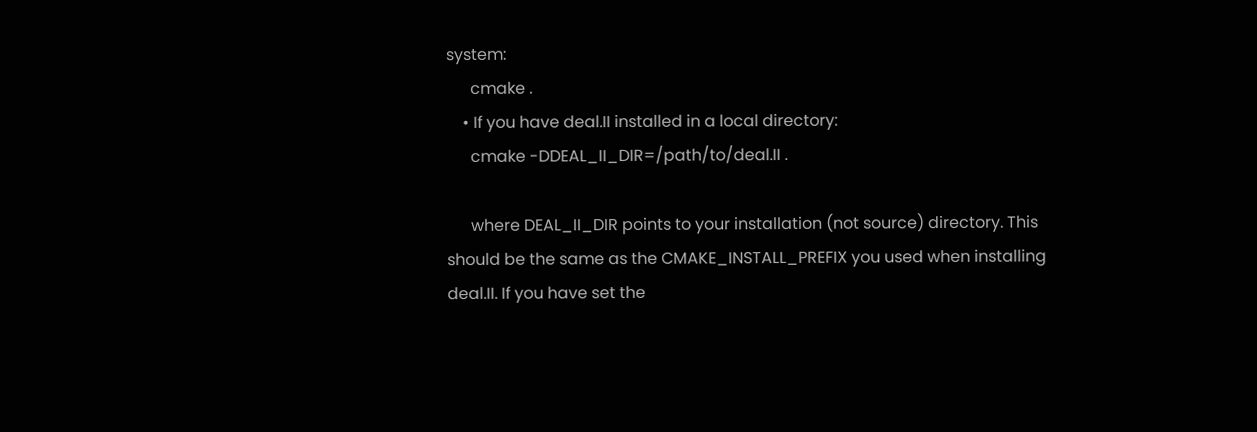system:
      cmake .
    • If you have deal.II installed in a local directory:
      cmake -DDEAL_II_DIR=/path/to/deal.II .

      where DEAL_II_DIR points to your installation (not source) directory. This should be the same as the CMAKE_INSTALL_PREFIX you used when installing deal.II. If you have set the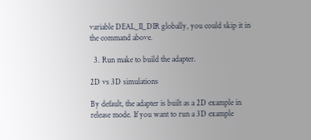variable DEAL_II_DIR globally, you could skip it in the command above.

  3. Run make to build the adapter.

2D vs 3D simulations

By default, the adapter is built as a 2D example in release mode. If you want to run a 3D example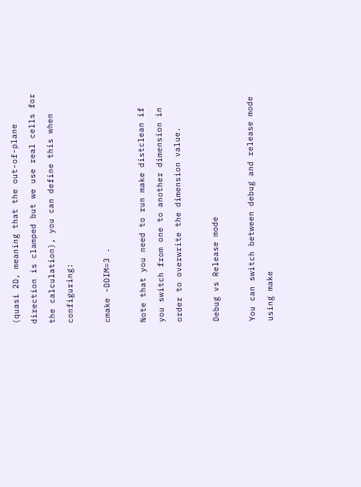(quasi 2D, meaning that the out-of-plane direction is clamped but we use real cells for the calculation), you can define this when configuring:

cmake -DDIM=3 .

Note that you need to run make distclean if you switch from one to another dimension in order to overwrite the dimension value.

Debug vs Release mode

You can switch between debug and release mode using make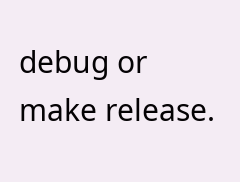debug or make release.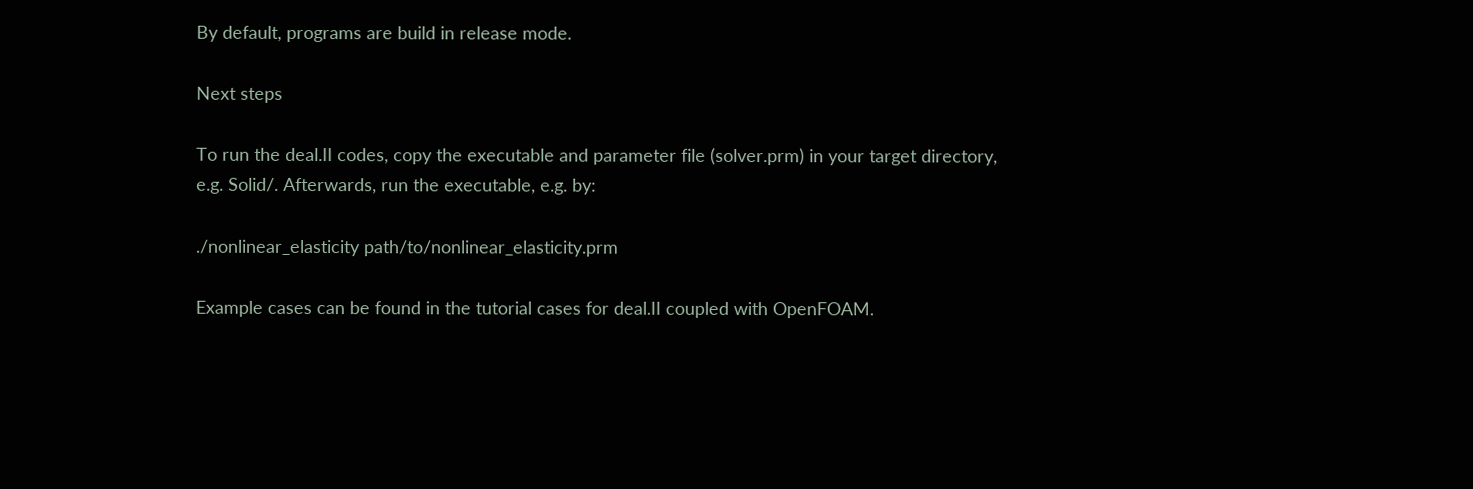By default, programs are build in release mode.

Next steps

To run the deal.II codes, copy the executable and parameter file (solver.prm) in your target directory, e.g. Solid/. Afterwards, run the executable, e.g. by:

./nonlinear_elasticity path/to/nonlinear_elasticity.prm

Example cases can be found in the tutorial cases for deal.II coupled with OpenFOAM.